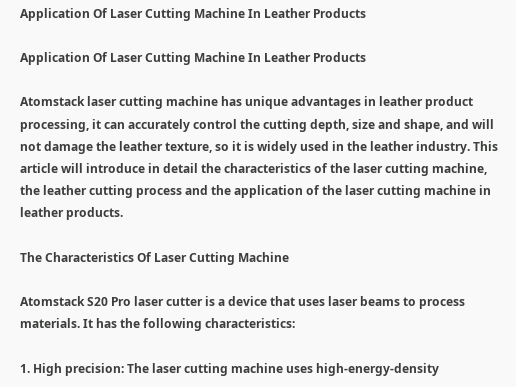Application Of Laser Cutting Machine In Leather Products

Application Of Laser Cutting Machine In Leather Products

Atomstack laser cutting machine has unique advantages in leather product processing, it can accurately control the cutting depth, size and shape, and will not damage the leather texture, so it is widely used in the leather industry. This article will introduce in detail the characteristics of the laser cutting machine, the leather cutting process and the application of the laser cutting machine in leather products.

The Characteristics Of Laser Cutting Machine

Atomstack S20 Pro laser cutter is a device that uses laser beams to process materials. It has the following characteristics:

1. High precision: The laser cutting machine uses high-energy-density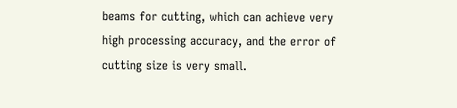beams for cutting, which can achieve very high processing accuracy, and the error of cutting size is very small.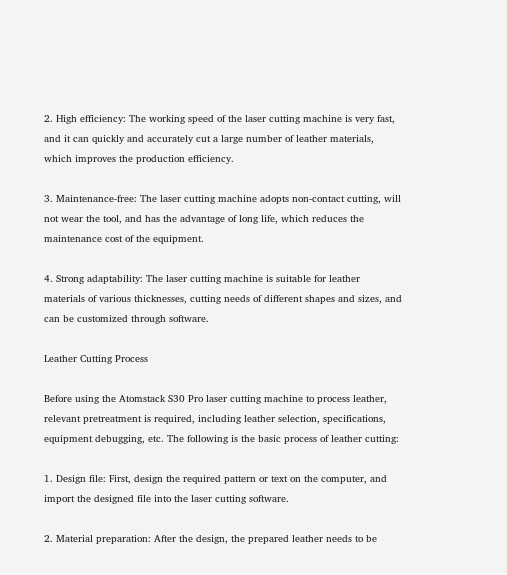2. High efficiency: The working speed of the laser cutting machine is very fast, and it can quickly and accurately cut a large number of leather materials, which improves the production efficiency.

3. Maintenance-free: The laser cutting machine adopts non-contact cutting, will not wear the tool, and has the advantage of long life, which reduces the maintenance cost of the equipment.

4. Strong adaptability: The laser cutting machine is suitable for leather materials of various thicknesses, cutting needs of different shapes and sizes, and can be customized through software.

Leather Cutting Process

Before using the Atomstack S30 Pro laser cutting machine to process leather, relevant pretreatment is required, including leather selection, specifications, equipment debugging, etc. The following is the basic process of leather cutting:

1. Design file: First, design the required pattern or text on the computer, and import the designed file into the laser cutting software.

2. Material preparation: After the design, the prepared leather needs to be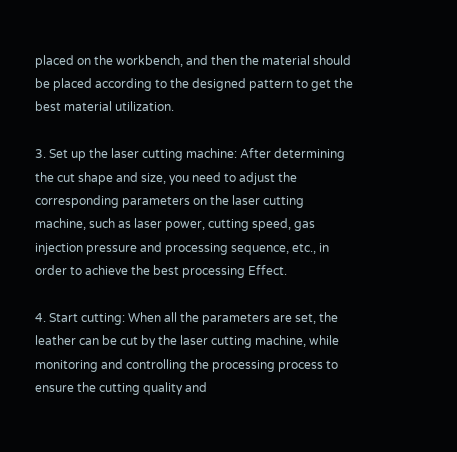placed on the workbench, and then the material should be placed according to the designed pattern to get the best material utilization.

3. Set up the laser cutting machine: After determining the cut shape and size, you need to adjust the corresponding parameters on the laser cutting machine, such as laser power, cutting speed, gas injection pressure and processing sequence, etc., in order to achieve the best processing Effect.

4. Start cutting: When all the parameters are set, the leather can be cut by the laser cutting machine, while monitoring and controlling the processing process to ensure the cutting quality and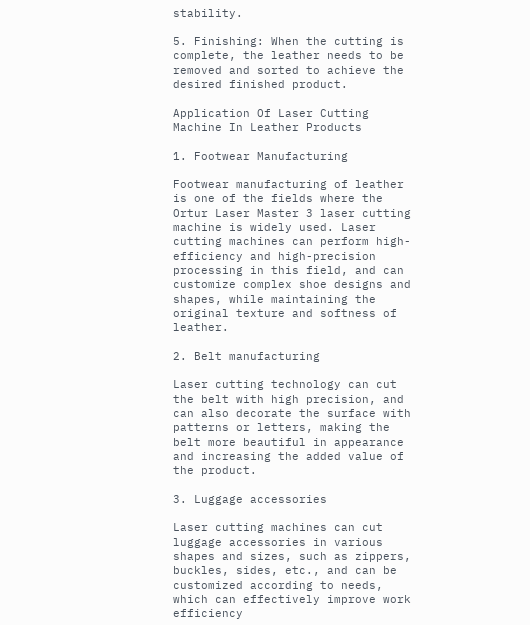stability.

5. Finishing: When the cutting is complete, the leather needs to be removed and sorted to achieve the desired finished product.

Application Of Laser Cutting Machine In Leather Products

1. Footwear Manufacturing

Footwear manufacturing of leather is one of the fields where the Ortur Laser Master 3 laser cutting machine is widely used. Laser cutting machines can perform high-efficiency and high-precision processing in this field, and can customize complex shoe designs and shapes, while maintaining the original texture and softness of leather.

2. Belt manufacturing

Laser cutting technology can cut the belt with high precision, and can also decorate the surface with patterns or letters, making the belt more beautiful in appearance and increasing the added value of the product.

3. Luggage accessories

Laser cutting machines can cut luggage accessories in various shapes and sizes, such as zippers, buckles, sides, etc., and can be customized according to needs, which can effectively improve work efficiency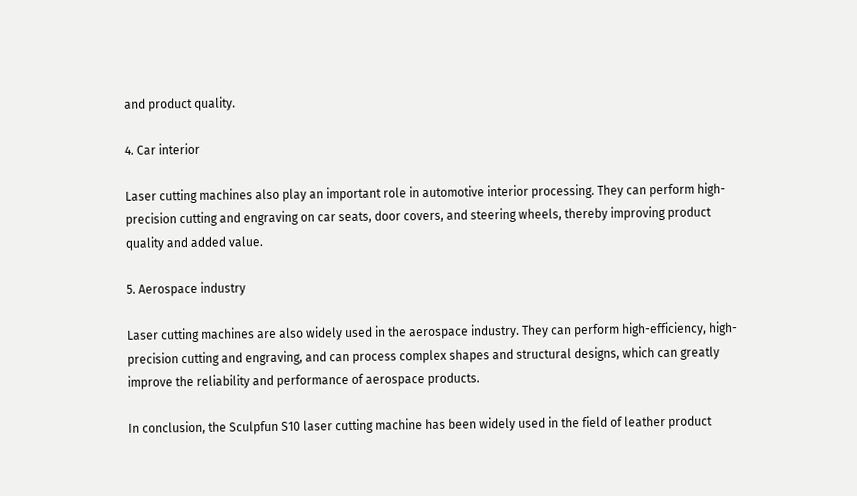and product quality.

4. Car interior

Laser cutting machines also play an important role in automotive interior processing. They can perform high-precision cutting and engraving on car seats, door covers, and steering wheels, thereby improving product quality and added value.

5. Aerospace industry

Laser cutting machines are also widely used in the aerospace industry. They can perform high-efficiency, high-precision cutting and engraving, and can process complex shapes and structural designs, which can greatly improve the reliability and performance of aerospace products.

In conclusion, the Sculpfun S10 laser cutting machine has been widely used in the field of leather product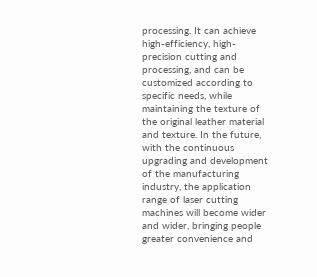processing. It can achieve high-efficiency, high-precision cutting and processing, and can be customized according to specific needs, while maintaining the texture of the original leather material and texture. In the future, with the continuous upgrading and development of the manufacturing industry, the application range of laser cutting machines will become wider and wider, bringing people greater convenience and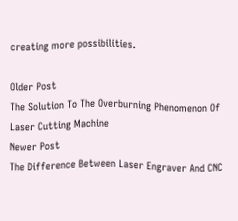creating more possibilities.

Older Post
The Solution To The Overburning Phenomenon Of Laser Cutting Machine
Newer Post
The Difference Between Laser Engraver And CNC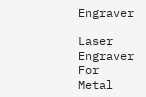Engraver

Laser Engraver For Metal